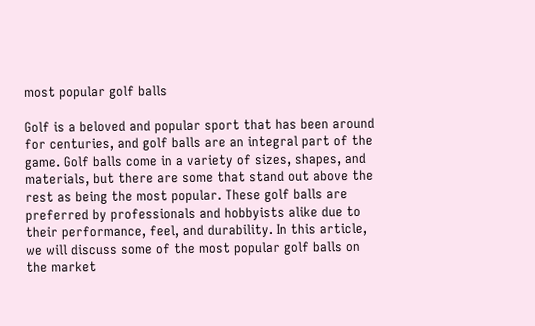most popular golf balls

Golf is a beloved and popular sport that has been around for centuries, and golf balls are an integral part of the game. Golf balls come in a variety of sizes, shapes, and materials, but there are some that stand out above the rest as being the most popular. These golf balls are preferred by professionals and hobbyists alike due to their performance, feel, and durability. In this article, we will discuss some of the most popular golf balls on the market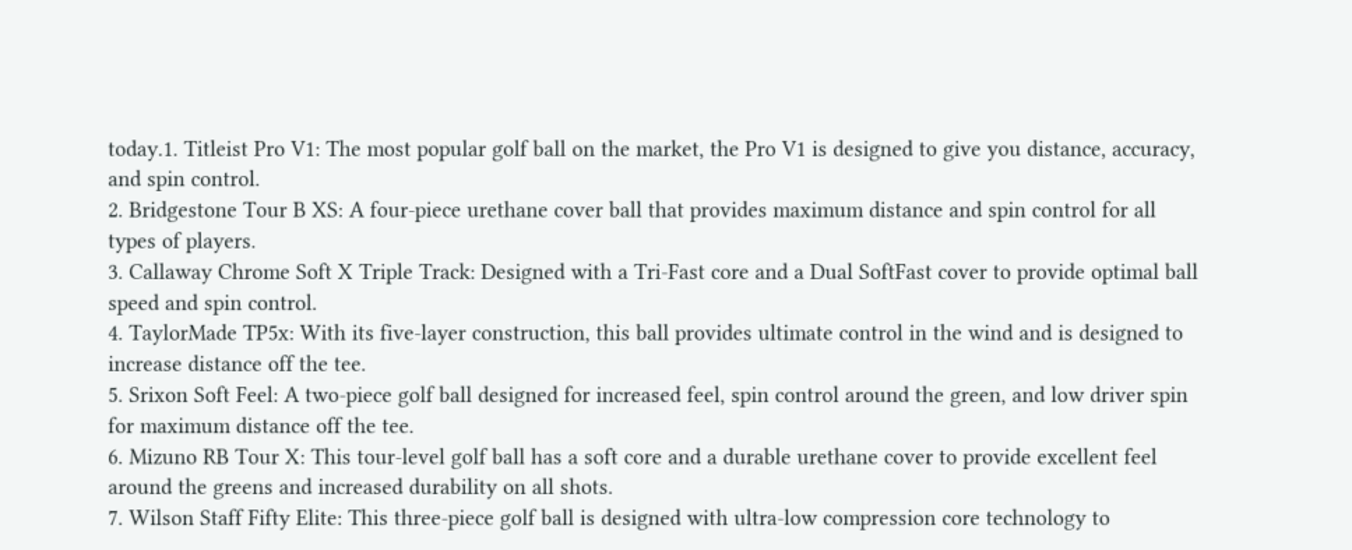today.1. Titleist Pro V1: The most popular golf ball on the market, the Pro V1 is designed to give you distance, accuracy, and spin control.
2. Bridgestone Tour B XS: A four-piece urethane cover ball that provides maximum distance and spin control for all types of players.
3. Callaway Chrome Soft X Triple Track: Designed with a Tri-Fast core and a Dual SoftFast cover to provide optimal ball speed and spin control.
4. TaylorMade TP5x: With its five-layer construction, this ball provides ultimate control in the wind and is designed to increase distance off the tee.
5. Srixon Soft Feel: A two-piece golf ball designed for increased feel, spin control around the green, and low driver spin for maximum distance off the tee.
6. Mizuno RB Tour X: This tour-level golf ball has a soft core and a durable urethane cover to provide excellent feel around the greens and increased durability on all shots.
7. Wilson Staff Fifty Elite: This three-piece golf ball is designed with ultra-low compression core technology to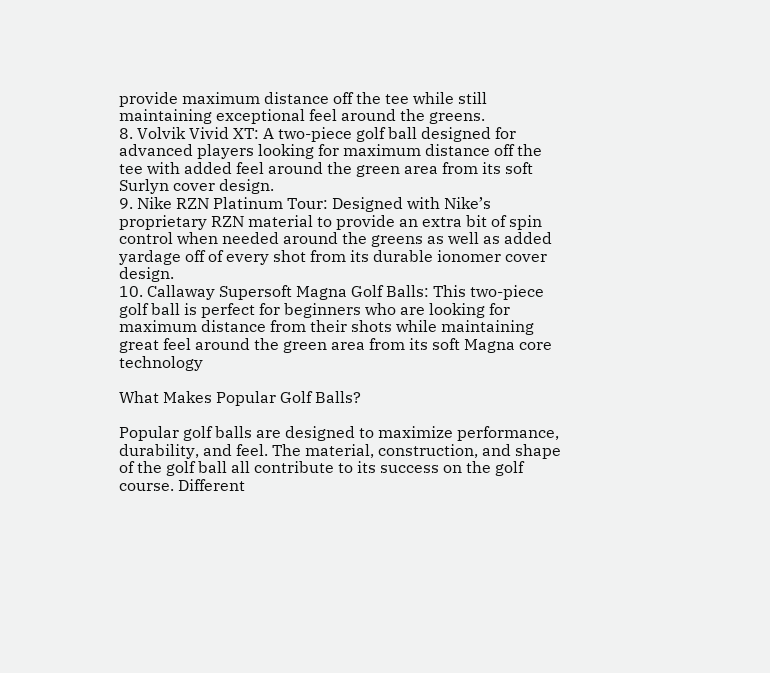provide maximum distance off the tee while still maintaining exceptional feel around the greens.
8. Volvik Vivid XT: A two-piece golf ball designed for advanced players looking for maximum distance off the tee with added feel around the green area from its soft Surlyn cover design.
9. Nike RZN Platinum Tour: Designed with Nike’s proprietary RZN material to provide an extra bit of spin control when needed around the greens as well as added yardage off of every shot from its durable ionomer cover design.
10. Callaway Supersoft Magna Golf Balls: This two-piece golf ball is perfect for beginners who are looking for maximum distance from their shots while maintaining great feel around the green area from its soft Magna core technology

What Makes Popular Golf Balls?

Popular golf balls are designed to maximize performance, durability, and feel. The material, construction, and shape of the golf ball all contribute to its success on the golf course. Different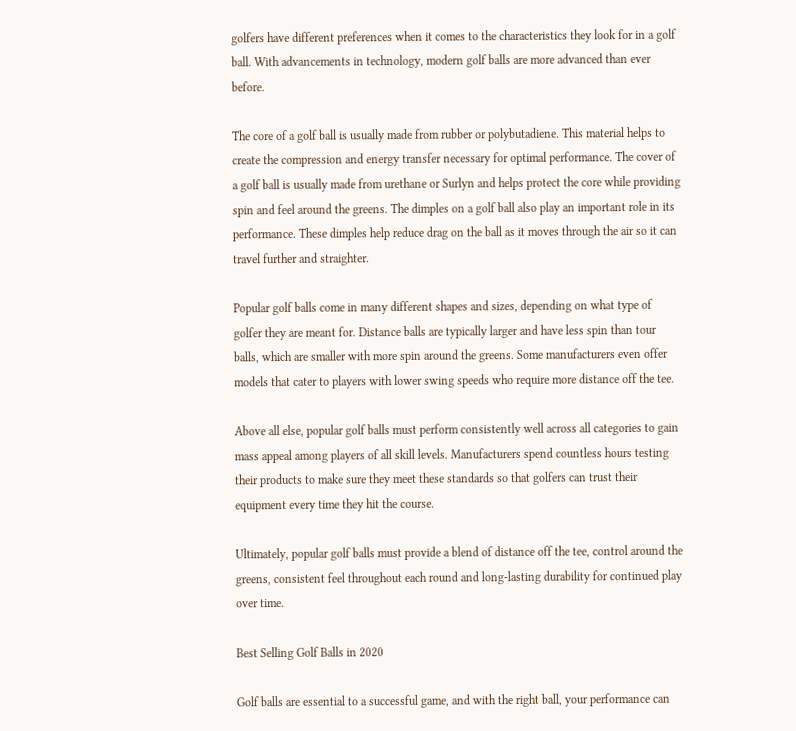golfers have different preferences when it comes to the characteristics they look for in a golf ball. With advancements in technology, modern golf balls are more advanced than ever before.

The core of a golf ball is usually made from rubber or polybutadiene. This material helps to create the compression and energy transfer necessary for optimal performance. The cover of a golf ball is usually made from urethane or Surlyn and helps protect the core while providing spin and feel around the greens. The dimples on a golf ball also play an important role in its performance. These dimples help reduce drag on the ball as it moves through the air so it can travel further and straighter.

Popular golf balls come in many different shapes and sizes, depending on what type of golfer they are meant for. Distance balls are typically larger and have less spin than tour balls, which are smaller with more spin around the greens. Some manufacturers even offer models that cater to players with lower swing speeds who require more distance off the tee.

Above all else, popular golf balls must perform consistently well across all categories to gain mass appeal among players of all skill levels. Manufacturers spend countless hours testing their products to make sure they meet these standards so that golfers can trust their equipment every time they hit the course.

Ultimately, popular golf balls must provide a blend of distance off the tee, control around the greens, consistent feel throughout each round and long-lasting durability for continued play over time.

Best Selling Golf Balls in 2020

Golf balls are essential to a successful game, and with the right ball, your performance can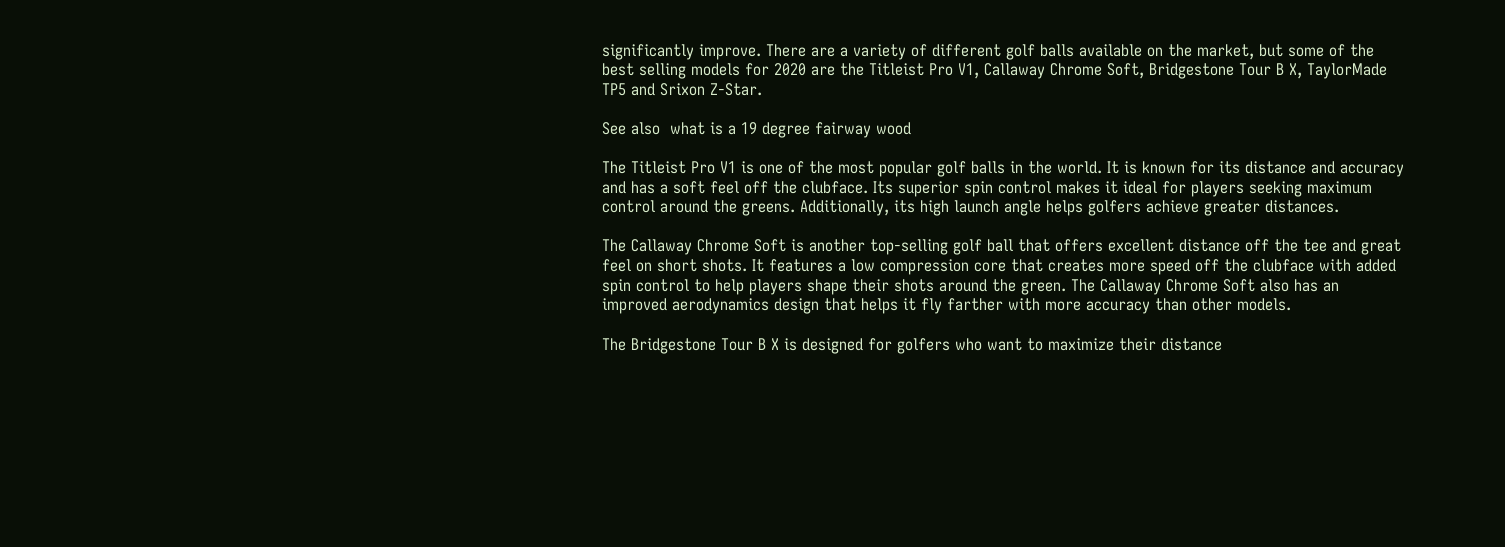significantly improve. There are a variety of different golf balls available on the market, but some of the best selling models for 2020 are the Titleist Pro V1, Callaway Chrome Soft, Bridgestone Tour B X, TaylorMade TP5 and Srixon Z-Star.

See also  what is a 19 degree fairway wood

The Titleist Pro V1 is one of the most popular golf balls in the world. It is known for its distance and accuracy and has a soft feel off the clubface. Its superior spin control makes it ideal for players seeking maximum control around the greens. Additionally, its high launch angle helps golfers achieve greater distances.

The Callaway Chrome Soft is another top-selling golf ball that offers excellent distance off the tee and great feel on short shots. It features a low compression core that creates more speed off the clubface with added spin control to help players shape their shots around the green. The Callaway Chrome Soft also has an improved aerodynamics design that helps it fly farther with more accuracy than other models.

The Bridgestone Tour B X is designed for golfers who want to maximize their distance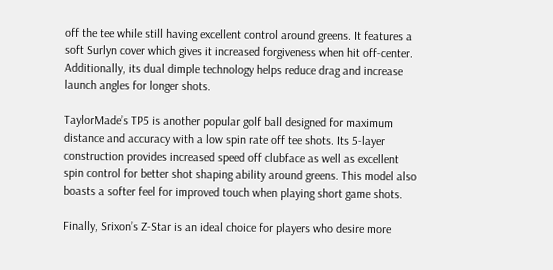off the tee while still having excellent control around greens. It features a soft Surlyn cover which gives it increased forgiveness when hit off-center. Additionally, its dual dimple technology helps reduce drag and increase launch angles for longer shots.

TaylorMade’s TP5 is another popular golf ball designed for maximum distance and accuracy with a low spin rate off tee shots. Its 5-layer construction provides increased speed off clubface as well as excellent spin control for better shot shaping ability around greens. This model also boasts a softer feel for improved touch when playing short game shots.

Finally, Srixon’s Z-Star is an ideal choice for players who desire more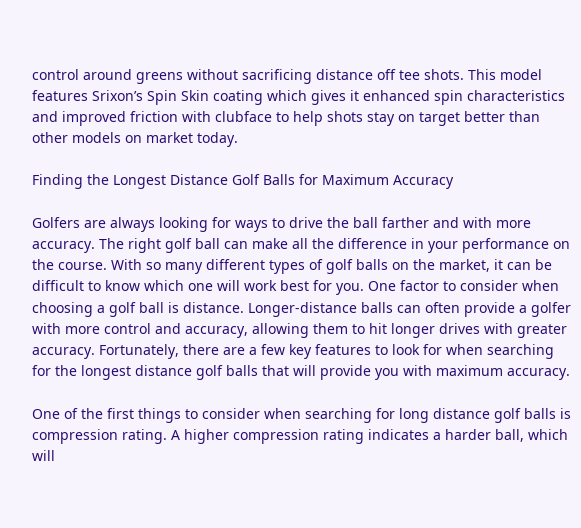control around greens without sacrificing distance off tee shots. This model features Srixon’s Spin Skin coating which gives it enhanced spin characteristics and improved friction with clubface to help shots stay on target better than other models on market today.

Finding the Longest Distance Golf Balls for Maximum Accuracy

Golfers are always looking for ways to drive the ball farther and with more accuracy. The right golf ball can make all the difference in your performance on the course. With so many different types of golf balls on the market, it can be difficult to know which one will work best for you. One factor to consider when choosing a golf ball is distance. Longer-distance balls can often provide a golfer with more control and accuracy, allowing them to hit longer drives with greater accuracy. Fortunately, there are a few key features to look for when searching for the longest distance golf balls that will provide you with maximum accuracy.

One of the first things to consider when searching for long distance golf balls is compression rating. A higher compression rating indicates a harder ball, which will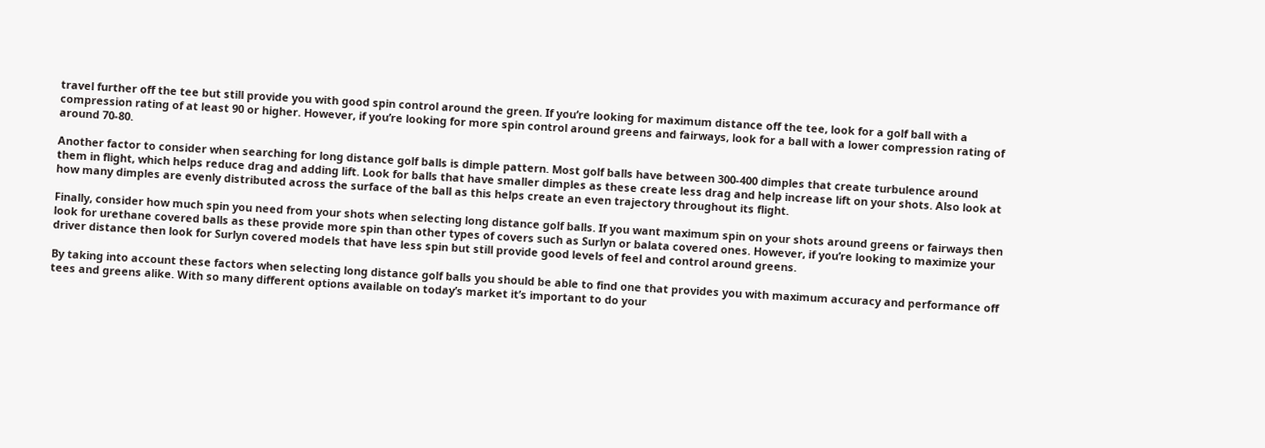travel further off the tee but still provide you with good spin control around the green. If you’re looking for maximum distance off the tee, look for a golf ball with a compression rating of at least 90 or higher. However, if you’re looking for more spin control around greens and fairways, look for a ball with a lower compression rating of around 70-80.

Another factor to consider when searching for long distance golf balls is dimple pattern. Most golf balls have between 300-400 dimples that create turbulence around them in flight, which helps reduce drag and adding lift. Look for balls that have smaller dimples as these create less drag and help increase lift on your shots. Also look at how many dimples are evenly distributed across the surface of the ball as this helps create an even trajectory throughout its flight.

Finally, consider how much spin you need from your shots when selecting long distance golf balls. If you want maximum spin on your shots around greens or fairways then look for urethane covered balls as these provide more spin than other types of covers such as Surlyn or balata covered ones. However, if you’re looking to maximize your driver distance then look for Surlyn covered models that have less spin but still provide good levels of feel and control around greens.

By taking into account these factors when selecting long distance golf balls you should be able to find one that provides you with maximum accuracy and performance off tees and greens alike. With so many different options available on today’s market it’s important to do your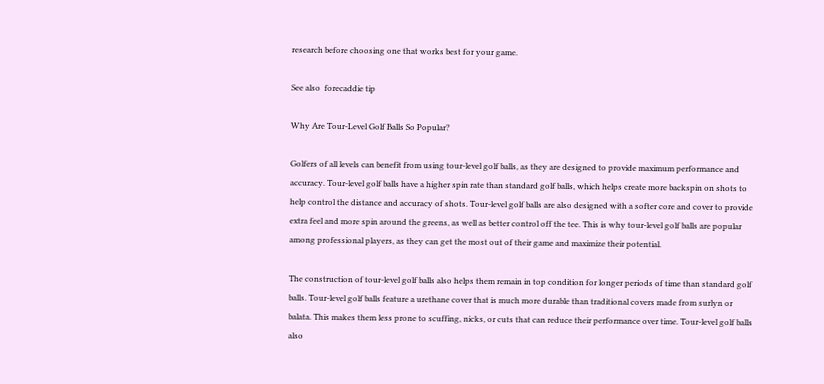research before choosing one that works best for your game.

See also  forecaddie tip

Why Are Tour-Level Golf Balls So Popular?

Golfers of all levels can benefit from using tour-level golf balls, as they are designed to provide maximum performance and accuracy. Tour-level golf balls have a higher spin rate than standard golf balls, which helps create more backspin on shots to help control the distance and accuracy of shots. Tour-level golf balls are also designed with a softer core and cover to provide extra feel and more spin around the greens, as well as better control off the tee. This is why tour-level golf balls are popular among professional players, as they can get the most out of their game and maximize their potential.

The construction of tour-level golf balls also helps them remain in top condition for longer periods of time than standard golf balls. Tour-level golf balls feature a urethane cover that is much more durable than traditional covers made from surlyn or balata. This makes them less prone to scuffing, nicks, or cuts that can reduce their performance over time. Tour-level golf balls also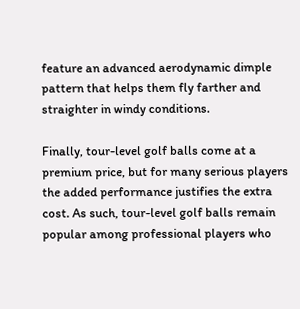feature an advanced aerodynamic dimple pattern that helps them fly farther and straighter in windy conditions.

Finally, tour-level golf balls come at a premium price, but for many serious players the added performance justifies the extra cost. As such, tour-level golf balls remain popular among professional players who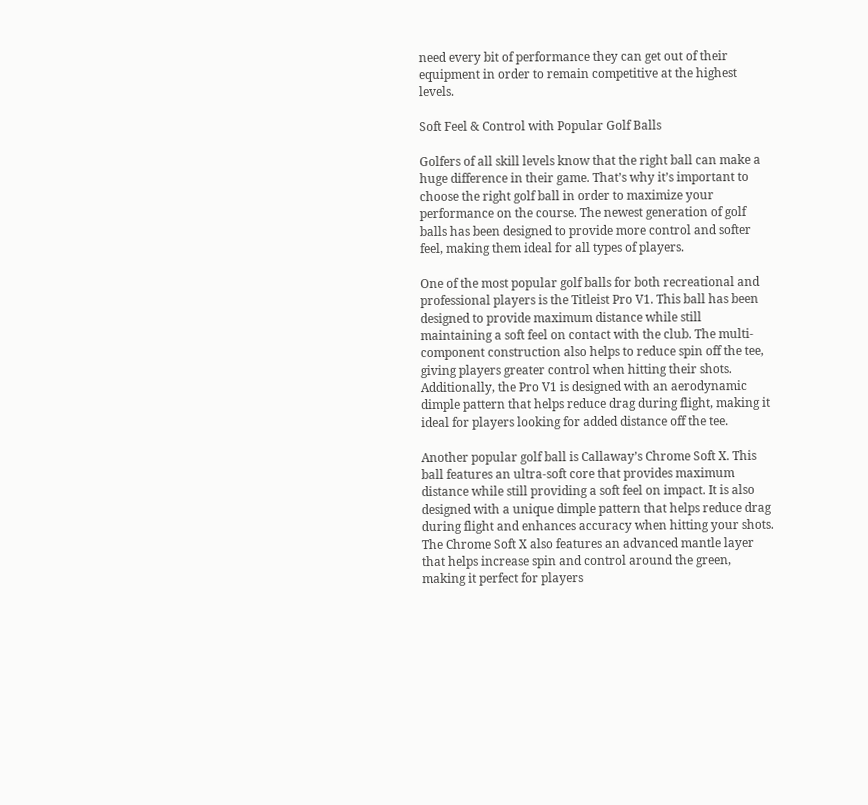need every bit of performance they can get out of their equipment in order to remain competitive at the highest levels.

Soft Feel & Control with Popular Golf Balls

Golfers of all skill levels know that the right ball can make a huge difference in their game. That’s why it’s important to choose the right golf ball in order to maximize your performance on the course. The newest generation of golf balls has been designed to provide more control and softer feel, making them ideal for all types of players.

One of the most popular golf balls for both recreational and professional players is the Titleist Pro V1. This ball has been designed to provide maximum distance while still maintaining a soft feel on contact with the club. The multi-component construction also helps to reduce spin off the tee, giving players greater control when hitting their shots. Additionally, the Pro V1 is designed with an aerodynamic dimple pattern that helps reduce drag during flight, making it ideal for players looking for added distance off the tee.

Another popular golf ball is Callaway’s Chrome Soft X. This ball features an ultra-soft core that provides maximum distance while still providing a soft feel on impact. It is also designed with a unique dimple pattern that helps reduce drag during flight and enhances accuracy when hitting your shots. The Chrome Soft X also features an advanced mantle layer that helps increase spin and control around the green, making it perfect for players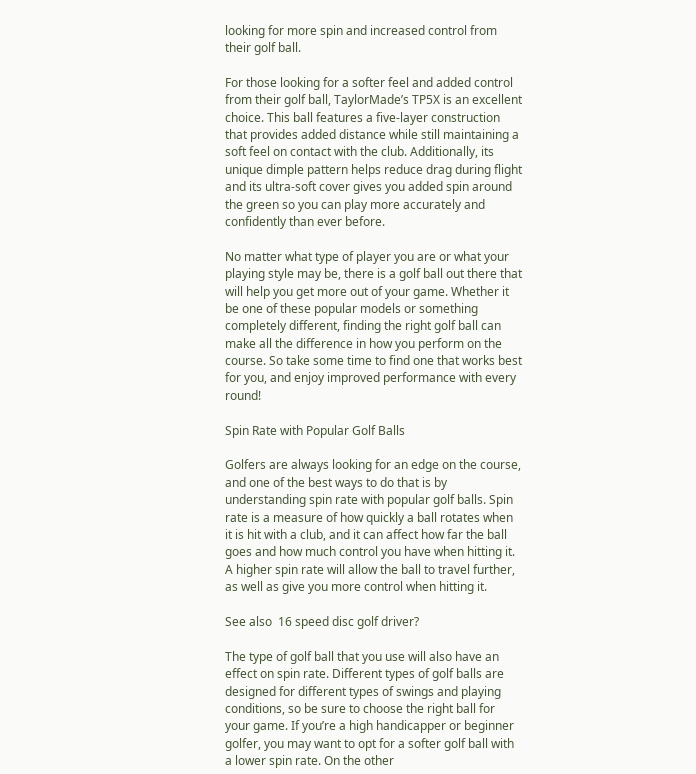looking for more spin and increased control from their golf ball.

For those looking for a softer feel and added control from their golf ball, TaylorMade’s TP5X is an excellent choice. This ball features a five-layer construction that provides added distance while still maintaining a soft feel on contact with the club. Additionally, its unique dimple pattern helps reduce drag during flight and its ultra-soft cover gives you added spin around the green so you can play more accurately and confidently than ever before.

No matter what type of player you are or what your playing style may be, there is a golf ball out there that will help you get more out of your game. Whether it be one of these popular models or something completely different, finding the right golf ball can make all the difference in how you perform on the course. So take some time to find one that works best for you, and enjoy improved performance with every round!

Spin Rate with Popular Golf Balls

Golfers are always looking for an edge on the course, and one of the best ways to do that is by understanding spin rate with popular golf balls. Spin rate is a measure of how quickly a ball rotates when it is hit with a club, and it can affect how far the ball goes and how much control you have when hitting it. A higher spin rate will allow the ball to travel further, as well as give you more control when hitting it.

See also  16 speed disc golf driver?

The type of golf ball that you use will also have an effect on spin rate. Different types of golf balls are designed for different types of swings and playing conditions, so be sure to choose the right ball for your game. If you’re a high handicapper or beginner golfer, you may want to opt for a softer golf ball with a lower spin rate. On the other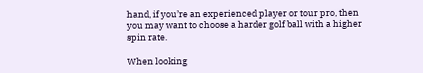hand, if you’re an experienced player or tour pro, then you may want to choose a harder golf ball with a higher spin rate.

When looking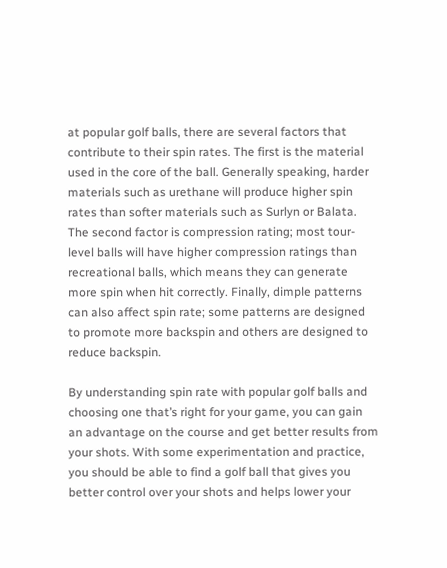at popular golf balls, there are several factors that contribute to their spin rates. The first is the material used in the core of the ball. Generally speaking, harder materials such as urethane will produce higher spin rates than softer materials such as Surlyn or Balata. The second factor is compression rating; most tour-level balls will have higher compression ratings than recreational balls, which means they can generate more spin when hit correctly. Finally, dimple patterns can also affect spin rate; some patterns are designed to promote more backspin and others are designed to reduce backspin.

By understanding spin rate with popular golf balls and choosing one that’s right for your game, you can gain an advantage on the course and get better results from your shots. With some experimentation and practice, you should be able to find a golf ball that gives you better control over your shots and helps lower your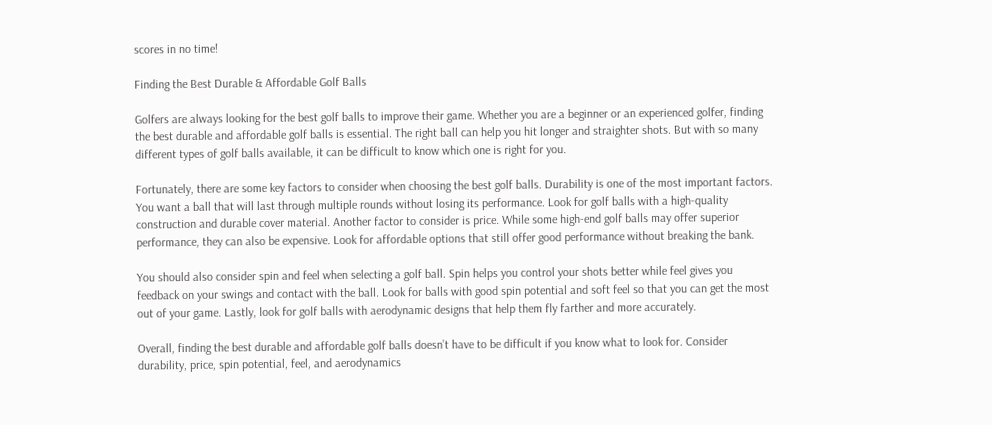scores in no time!

Finding the Best Durable & Affordable Golf Balls

Golfers are always looking for the best golf balls to improve their game. Whether you are a beginner or an experienced golfer, finding the best durable and affordable golf balls is essential. The right ball can help you hit longer and straighter shots. But with so many different types of golf balls available, it can be difficult to know which one is right for you.

Fortunately, there are some key factors to consider when choosing the best golf balls. Durability is one of the most important factors. You want a ball that will last through multiple rounds without losing its performance. Look for golf balls with a high-quality construction and durable cover material. Another factor to consider is price. While some high-end golf balls may offer superior performance, they can also be expensive. Look for affordable options that still offer good performance without breaking the bank.

You should also consider spin and feel when selecting a golf ball. Spin helps you control your shots better while feel gives you feedback on your swings and contact with the ball. Look for balls with good spin potential and soft feel so that you can get the most out of your game. Lastly, look for golf balls with aerodynamic designs that help them fly farther and more accurately.

Overall, finding the best durable and affordable golf balls doesn’t have to be difficult if you know what to look for. Consider durability, price, spin potential, feel, and aerodynamics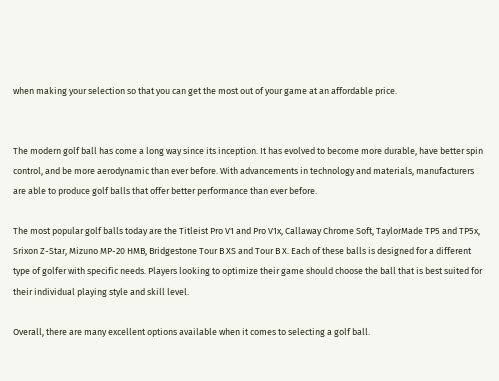when making your selection so that you can get the most out of your game at an affordable price.


The modern golf ball has come a long way since its inception. It has evolved to become more durable, have better spin control, and be more aerodynamic than ever before. With advancements in technology and materials, manufacturers are able to produce golf balls that offer better performance than ever before.

The most popular golf balls today are the Titleist Pro V1 and Pro V1x, Callaway Chrome Soft, TaylorMade TP5 and TP5x, Srixon Z-Star, Mizuno MP-20 HMB, Bridgestone Tour B XS and Tour B X. Each of these balls is designed for a different type of golfer with specific needs. Players looking to optimize their game should choose the ball that is best suited for their individual playing style and skill level.

Overall, there are many excellent options available when it comes to selecting a golf ball.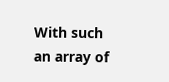With such an array of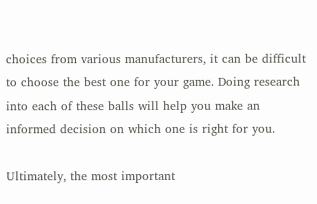choices from various manufacturers, it can be difficult to choose the best one for your game. Doing research into each of these balls will help you make an informed decision on which one is right for you.

Ultimately, the most important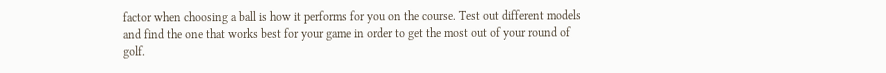factor when choosing a ball is how it performs for you on the course. Test out different models and find the one that works best for your game in order to get the most out of your round of golf.